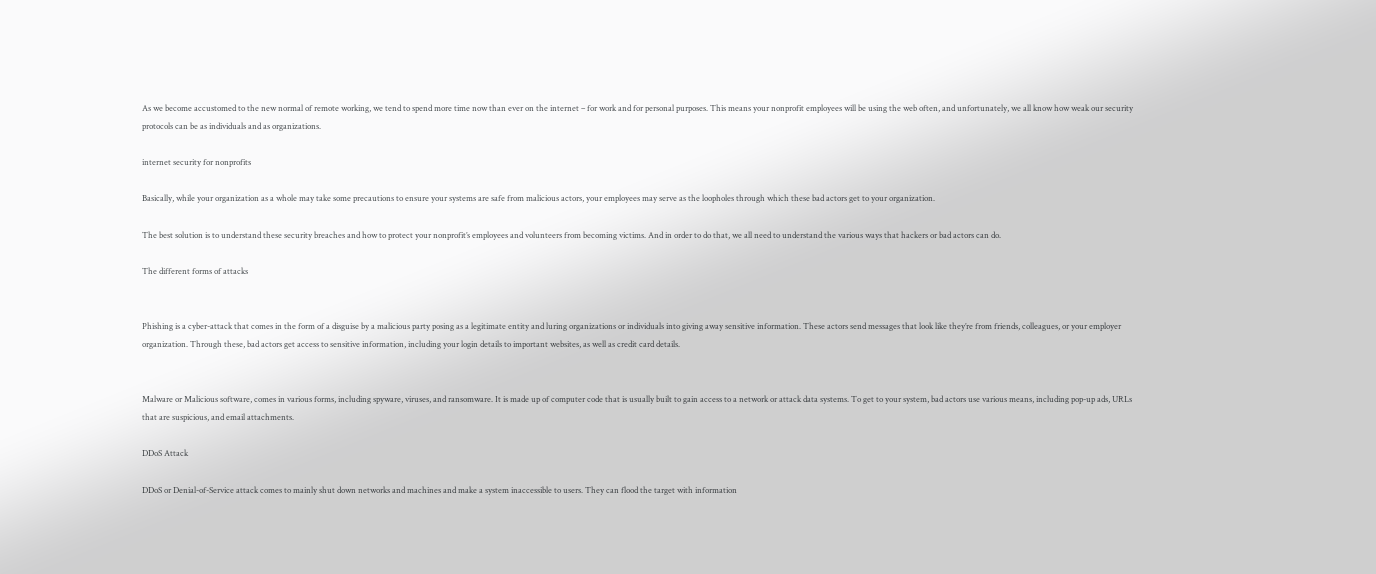As we become accustomed to the new normal of remote working, we tend to spend more time now than ever on the internet – for work and for personal purposes. This means your nonprofit employees will be using the web often, and unfortunately, we all know how weak our security protocols can be as individuals and as organizations.

internet security for nonprofits

Basically, while your organization as a whole may take some precautions to ensure your systems are safe from malicious actors, your employees may serve as the loopholes through which these bad actors get to your organization.

The best solution is to understand these security breaches and how to protect your nonprofit’s employees and volunteers from becoming victims. And in order to do that, we all need to understand the various ways that hackers or bad actors can do.

The different forms of attacks


Phishing is a cyber-attack that comes in the form of a disguise by a malicious party posing as a legitimate entity and luring organizations or individuals into giving away sensitive information. These actors send messages that look like they’re from friends, colleagues, or your employer organization. Through these, bad actors get access to sensitive information, including your login details to important websites, as well as credit card details.


Malware or Malicious software, comes in various forms, including spyware, viruses, and ransomware. It is made up of computer code that is usually built to gain access to a network or attack data systems. To get to your system, bad actors use various means, including pop-up ads, URLs that are suspicious, and email attachments.

DDoS Attack

DDoS or Denial-of-Service attack comes to mainly shut down networks and machines and make a system inaccessible to users. They can flood the target with information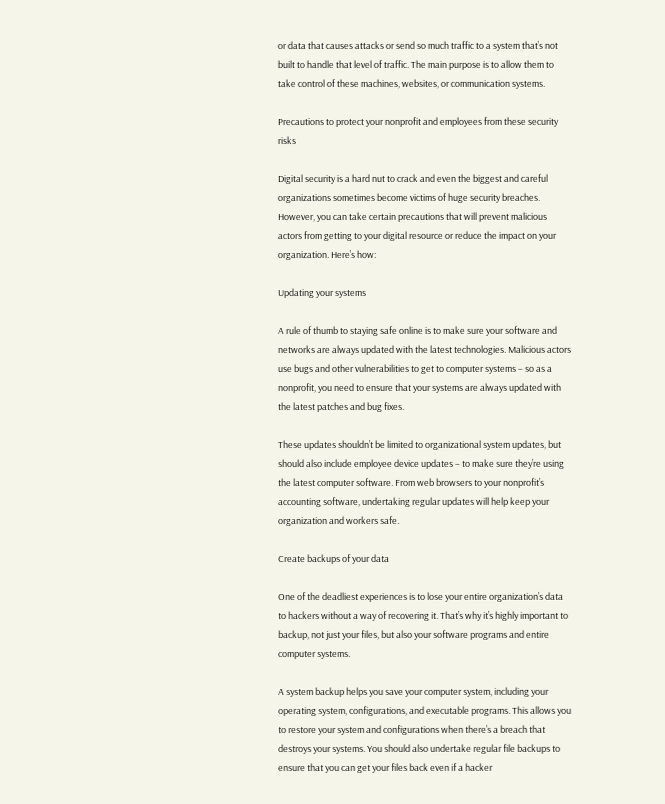or data that causes attacks or send so much traffic to a system that’s not built to handle that level of traffic. The main purpose is to allow them to take control of these machines, websites, or communication systems.

Precautions to protect your nonprofit and employees from these security risks

Digital security is a hard nut to crack and even the biggest and careful organizations sometimes become victims of huge security breaches. However, you can take certain precautions that will prevent malicious actors from getting to your digital resource or reduce the impact on your organization. Here’s how:

Updating your systems

A rule of thumb to staying safe online is to make sure your software and networks are always updated with the latest technologies. Malicious actors use bugs and other vulnerabilities to get to computer systems – so as a nonprofit, you need to ensure that your systems are always updated with the latest patches and bug fixes.

These updates shouldn’t be limited to organizational system updates, but should also include employee device updates – to make sure they’re using the latest computer software. From web browsers to your nonprofit’s accounting software, undertaking regular updates will help keep your organization and workers safe.

Create backups of your data

One of the deadliest experiences is to lose your entire organization’s data to hackers without a way of recovering it. That’s why it’s highly important to backup, not just your files, but also your software programs and entire computer systems.

A system backup helps you save your computer system, including your operating system, configurations, and executable programs. This allows you to restore your system and configurations when there’s a breach that destroys your systems. You should also undertake regular file backups to ensure that you can get your files back even if a hacker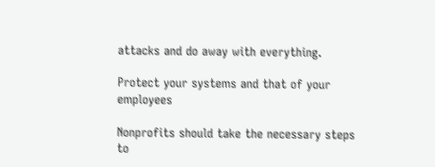attacks and do away with everything.

Protect your systems and that of your employees

Nonprofits should take the necessary steps to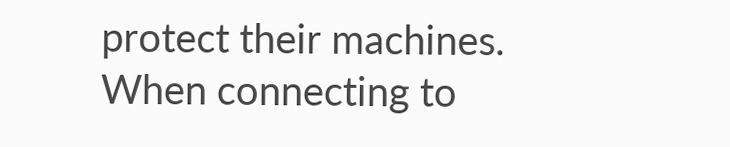protect their machines. When connecting to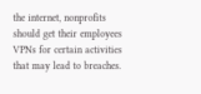the internet, nonprofits should get their employees VPNs for certain activities that may lead to breaches.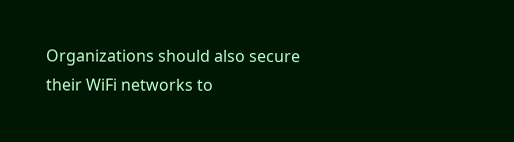Organizations should also secure their WiFi networks to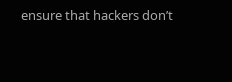ensure that hackers don’t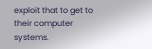exploit that to get to their computer systems.